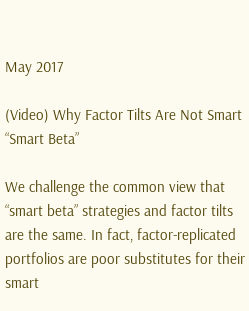May 2017

(Video) Why Factor Tilts Are Not Smart “Smart Beta”

We challenge the common view that “smart beta” strategies and factor tilts are the same. In fact, factor-replicated portfolios are poor substitutes for their smart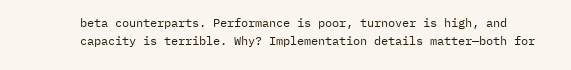beta counterparts. Performance is poor, turnover is high, and capacity is terrible. Why? Implementation details matter—both for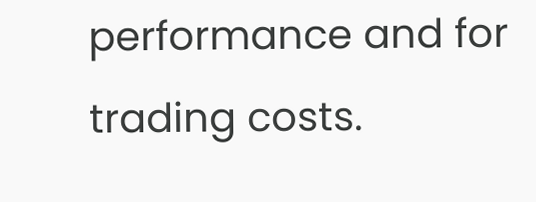performance and for trading costs.